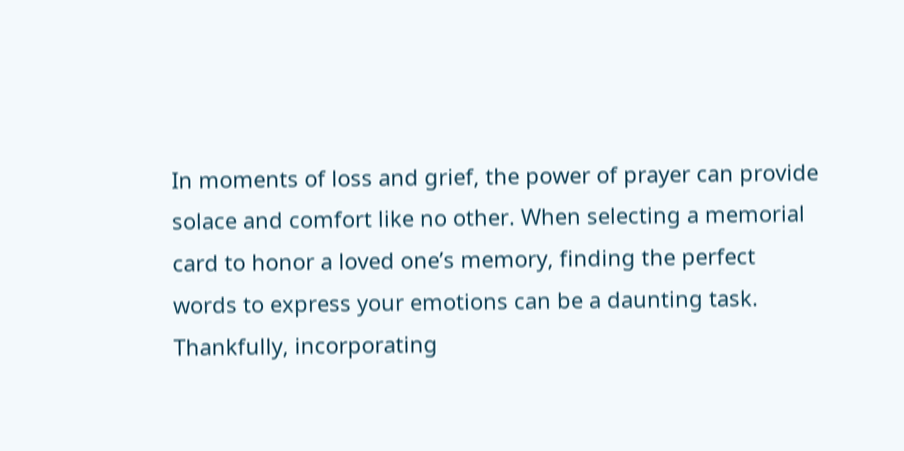In moments of loss and grief, the power of prayer can provide solace and comfort like no other. When selecting a memorial card to honor a loved one’s memory, finding the perfect words to express your emotions can be a daunting task. Thankfully, incorporating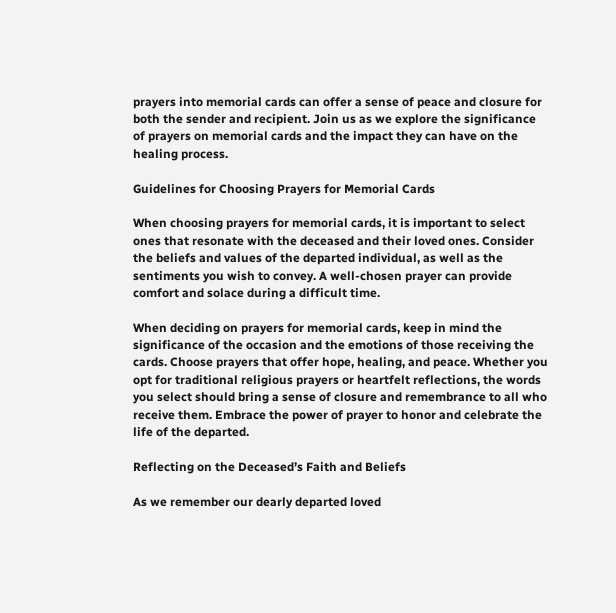prayers into memorial cards can offer a sense of peace and closure for both the sender and recipient. Join us as we explore the significance of prayers on memorial cards and the impact they can have on the healing process.

Guidelines for Choosing Prayers for Memorial Cards

When choosing prayers for memorial cards, it is important to select ones that resonate with the deceased and their loved ones. Consider the beliefs and values of the departed individual, as well as the sentiments you wish to convey. A well-chosen prayer can provide comfort and solace during a difficult time.

When deciding on prayers for memorial cards, keep in mind the significance of the occasion and the emotions of those receiving the cards. Choose prayers that offer hope, healing, and peace. Whether you opt for traditional religious prayers or heartfelt reflections, the words you select should bring a sense of closure and remembrance to all who receive them. Embrace the power of prayer to honor and celebrate the life of the departed.

Reflecting on the Deceased’s Faith and Beliefs

As we remember our dearly departed loved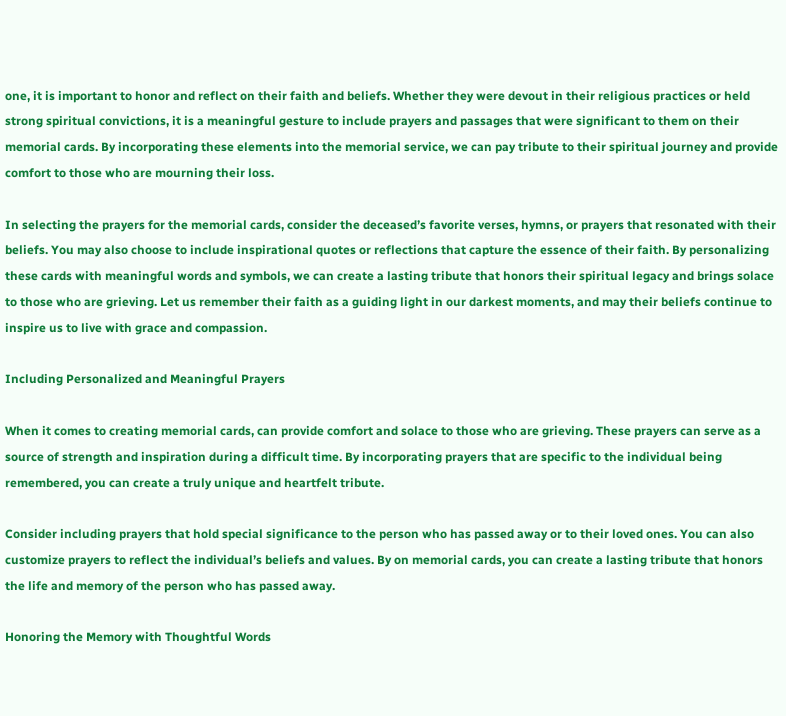one, it is important to honor and reflect on their faith and beliefs. Whether they were devout in their religious practices or held strong spiritual convictions, it is a meaningful gesture to include prayers and passages that were significant to them on their memorial cards. By incorporating these elements into the memorial service, we can pay tribute to their spiritual journey and provide comfort to those who are mourning their loss.

In selecting the prayers for the memorial cards, consider the deceased’s favorite verses, hymns, or prayers that resonated with their beliefs. You may also choose to include inspirational quotes or reflections that capture the essence of their faith. By personalizing these cards with meaningful words and symbols, we can create a lasting tribute that honors their spiritual legacy and brings solace to those who are grieving. Let us remember their faith as a guiding light in our darkest moments, and may their beliefs continue to inspire us to live with grace and compassion.

Including Personalized and Meaningful Prayers

When it comes to creating memorial cards, can provide comfort and solace to those who are grieving. These prayers can serve as a source of strength and inspiration during a difficult time. By incorporating prayers that are specific to the individual being remembered, you can create a truly unique and heartfelt tribute.

Consider including prayers that hold special significance to the person who has passed away or to their loved ones. You can also customize prayers to reflect the individual’s beliefs and values. By on memorial cards, you can create a lasting tribute that honors the life and memory of the person who has passed away.

Honoring the Memory with Thoughtful Words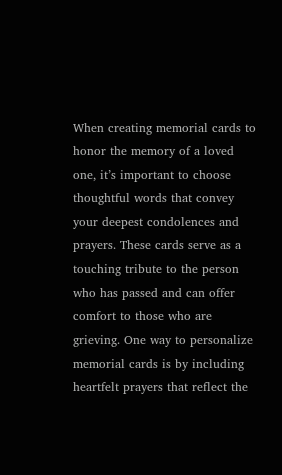When creating memorial cards to honor the memory of a loved one, it’s important to choose thoughtful words that convey your deepest condolences and prayers. These cards serve as a touching tribute to the person who has passed and can offer comfort to those who are grieving. One way to personalize memorial cards is by including heartfelt prayers that reflect the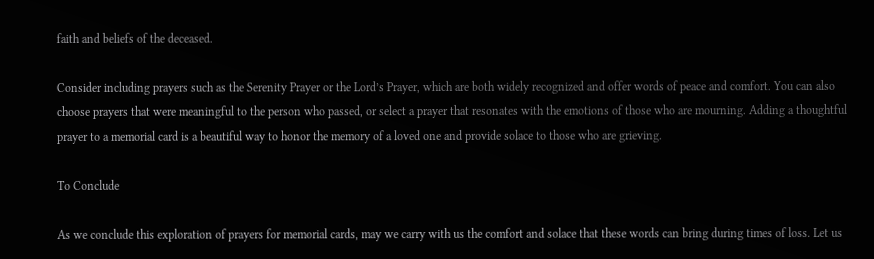faith and beliefs of the deceased.

Consider including prayers such as the Serenity Prayer or the Lord’s Prayer, which are both widely recognized and offer words of peace and comfort. You can also choose prayers that were meaningful to the person who passed, or select a prayer that resonates with the emotions of those who are mourning. Adding a thoughtful prayer to a memorial card is a beautiful way to honor the memory of a loved one and provide solace to those who are grieving.

To Conclude

As we conclude this exploration of prayers for memorial cards, may we carry with us the comfort and solace that these words can bring during times of loss. Let us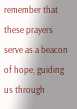remember that these prayers serve as a beacon of hope, guiding us through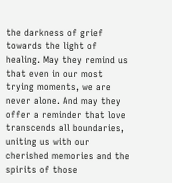the darkness of grief towards the light of healing. May they remind us that even in our most trying moments, we are never alone. And may they offer a reminder that love transcends all boundaries, uniting us with our cherished memories and the spirits of those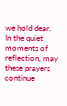we hold dear. In the quiet moments of reflection, may these prayers continue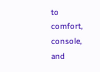to comfort, console, and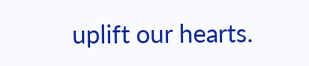uplift our hearts.